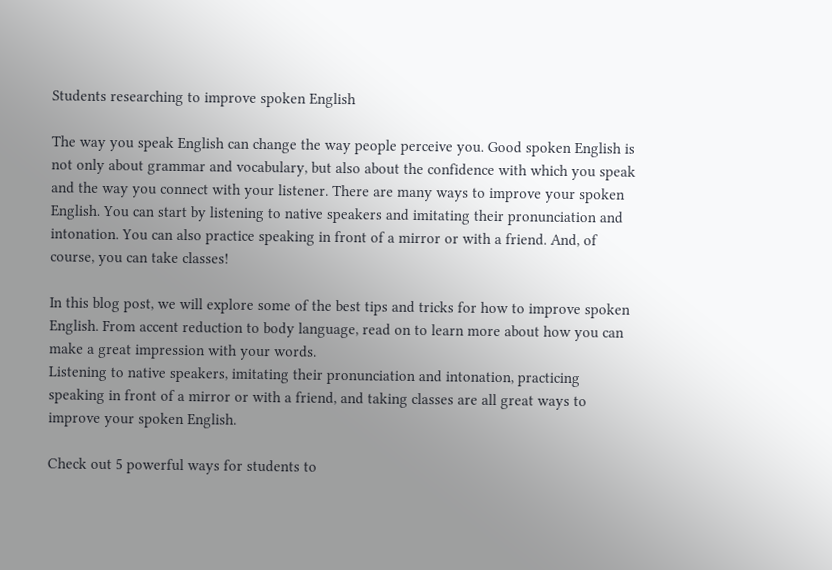Students researching to improve spoken English

The way you speak English can change the way people perceive you. Good spoken English is not only about grammar and vocabulary, but also about the confidence with which you speak and the way you connect with your listener. There are many ways to improve your spoken English. You can start by listening to native speakers and imitating their pronunciation and intonation. You can also practice speaking in front of a mirror or with a friend. And, of course, you can take classes!

In this blog post, we will explore some of the best tips and tricks for how to improve spoken English. From accent reduction to body language, read on to learn more about how you can make a great impression with your words.
Listening to native speakers, imitating their pronunciation and intonation, practicing speaking in front of a mirror or with a friend, and taking classes are all great ways to improve your spoken English.

Check out 5 powerful ways for students to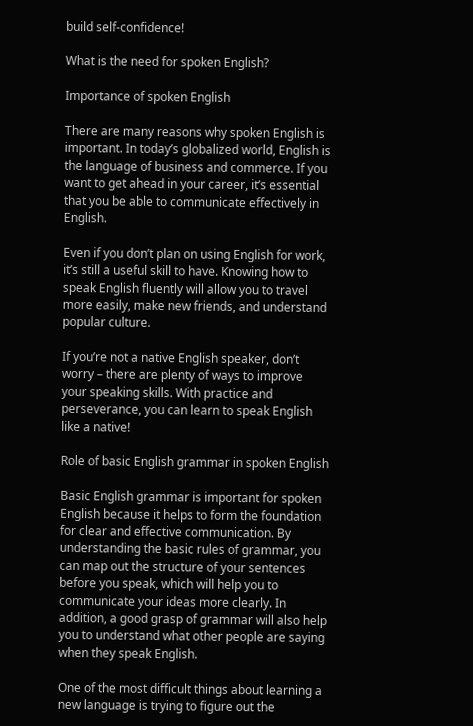build self-confidence!

What is the need for spoken English?

Importance of spoken English

There are many reasons why spoken English is important. In today’s globalized world, English is the language of business and commerce. If you want to get ahead in your career, it’s essential that you be able to communicate effectively in English.

Even if you don’t plan on using English for work, it’s still a useful skill to have. Knowing how to speak English fluently will allow you to travel more easily, make new friends, and understand popular culture.

If you’re not a native English speaker, don’t worry – there are plenty of ways to improve your speaking skills. With practice and perseverance, you can learn to speak English like a native!

Role of basic English grammar in spoken English

Basic English grammar is important for spoken English because it helps to form the foundation for clear and effective communication. By understanding the basic rules of grammar, you can map out the structure of your sentences before you speak, which will help you to communicate your ideas more clearly. In addition, a good grasp of grammar will also help you to understand what other people are saying when they speak English.

One of the most difficult things about learning a new language is trying to figure out the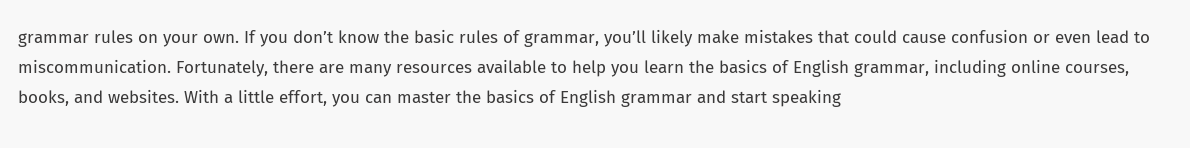grammar rules on your own. If you don’t know the basic rules of grammar, you’ll likely make mistakes that could cause confusion or even lead to miscommunication. Fortunately, there are many resources available to help you learn the basics of English grammar, including online courses, books, and websites. With a little effort, you can master the basics of English grammar and start speaking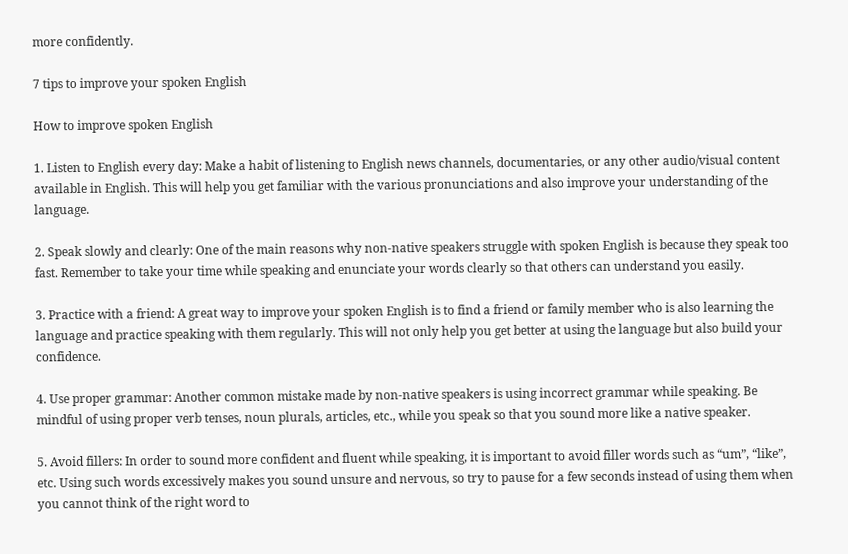more confidently.

7 tips to improve your spoken English

How to improve spoken English

1. Listen to English every day: Make a habit of listening to English news channels, documentaries, or any other audio/visual content available in English. This will help you get familiar with the various pronunciations and also improve your understanding of the language.

2. Speak slowly and clearly: One of the main reasons why non-native speakers struggle with spoken English is because they speak too fast. Remember to take your time while speaking and enunciate your words clearly so that others can understand you easily.

3. Practice with a friend: A great way to improve your spoken English is to find a friend or family member who is also learning the language and practice speaking with them regularly. This will not only help you get better at using the language but also build your confidence.

4. Use proper grammar: Another common mistake made by non-native speakers is using incorrect grammar while speaking. Be mindful of using proper verb tenses, noun plurals, articles, etc., while you speak so that you sound more like a native speaker.

5. Avoid fillers: In order to sound more confident and fluent while speaking, it is important to avoid filler words such as “um”, “like”, etc. Using such words excessively makes you sound unsure and nervous, so try to pause for a few seconds instead of using them when you cannot think of the right word to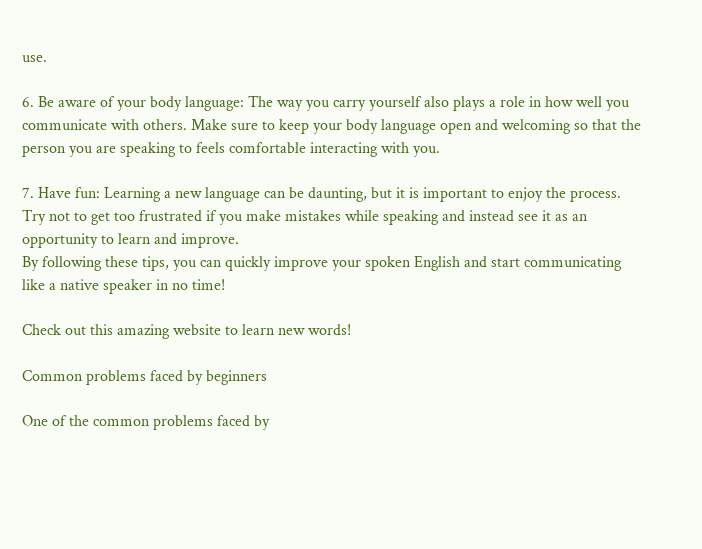use.

6. Be aware of your body language: The way you carry yourself also plays a role in how well you communicate with others. Make sure to keep your body language open and welcoming so that the person you are speaking to feels comfortable interacting with you.

7. Have fun: Learning a new language can be daunting, but it is important to enjoy the process. Try not to get too frustrated if you make mistakes while speaking and instead see it as an opportunity to learn and improve.
By following these tips, you can quickly improve your spoken English and start communicating like a native speaker in no time!

Check out this amazing website to learn new words!

Common problems faced by beginners

One of the common problems faced by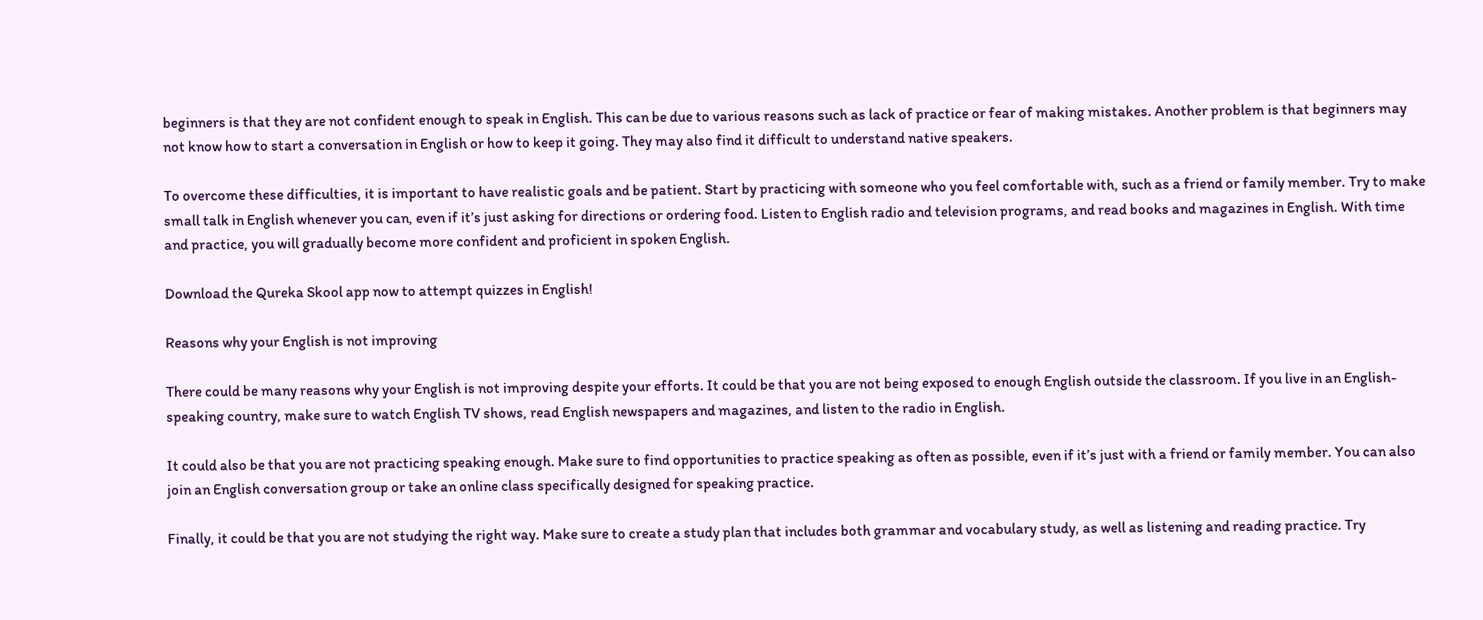beginners is that they are not confident enough to speak in English. This can be due to various reasons such as lack of practice or fear of making mistakes. Another problem is that beginners may not know how to start a conversation in English or how to keep it going. They may also find it difficult to understand native speakers.

To overcome these difficulties, it is important to have realistic goals and be patient. Start by practicing with someone who you feel comfortable with, such as a friend or family member. Try to make small talk in English whenever you can, even if it’s just asking for directions or ordering food. Listen to English radio and television programs, and read books and magazines in English. With time and practice, you will gradually become more confident and proficient in spoken English.

Download the Qureka Skool app now to attempt quizzes in English!

Reasons why your English is not improving

There could be many reasons why your English is not improving despite your efforts. It could be that you are not being exposed to enough English outside the classroom. If you live in an English-speaking country, make sure to watch English TV shows, read English newspapers and magazines, and listen to the radio in English.

It could also be that you are not practicing speaking enough. Make sure to find opportunities to practice speaking as often as possible, even if it’s just with a friend or family member. You can also join an English conversation group or take an online class specifically designed for speaking practice.

Finally, it could be that you are not studying the right way. Make sure to create a study plan that includes both grammar and vocabulary study, as well as listening and reading practice. Try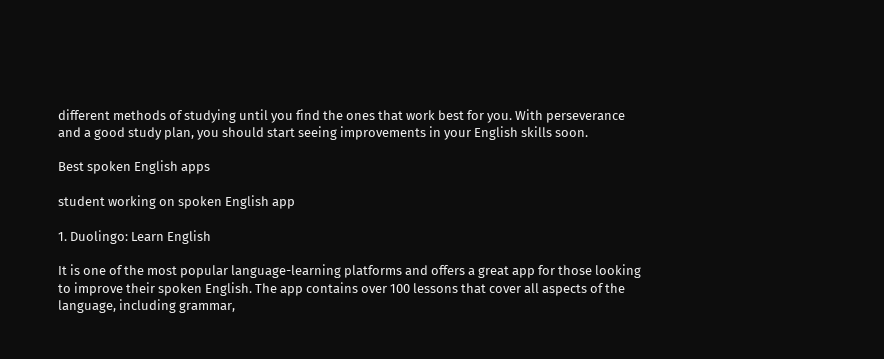different methods of studying until you find the ones that work best for you. With perseverance and a good study plan, you should start seeing improvements in your English skills soon.

Best spoken English apps

student working on spoken English app

1. Duolingo: Learn English

It is one of the most popular language-learning platforms and offers a great app for those looking to improve their spoken English. The app contains over 100 lessons that cover all aspects of the language, including grammar,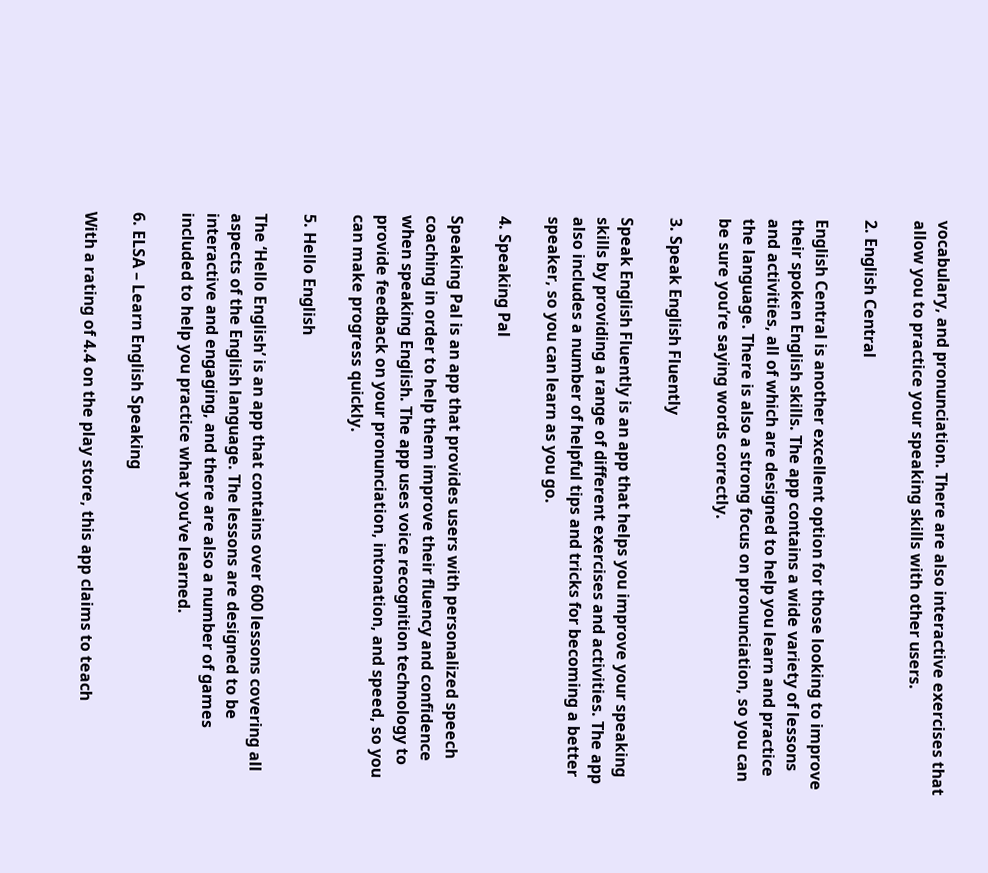vocabulary, and pronunciation. There are also interactive exercises that allow you to practice your speaking skills with other users.

2. English Central

English Central is another excellent option for those looking to improve their spoken English skills. The app contains a wide variety of lessons and activities, all of which are designed to help you learn and practice the language. There is also a strong focus on pronunciation, so you can be sure you’re saying words correctly.

3. Speak English Fluently

Speak English Fluently is an app that helps you improve your speaking skills by providing a range of different exercises and activities. The app also includes a number of helpful tips and tricks for becoming a better speaker, so you can learn as you go.

4. Speaking Pal

Speaking Pal is an app that provides users with personalized speech coaching in order to help them improve their fluency and confidence when speaking English. The app uses voice recognition technology to provide feedback on your pronunciation, intonation, and speed, so you can make progress quickly.

5. Hello English

The ‘Hello English’ is an app that contains over 600 lessons covering all aspects of the English language. The lessons are designed to be interactive and engaging, and there are also a number of games included to help you practice what you’ve learned.

6. ELSA – Learn English Speaking

With a rating of 4.4 on the play store, this app claims to teach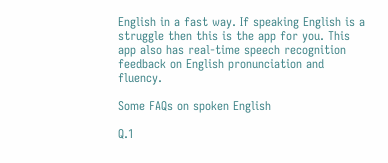English in a fast way. If speaking English is a struggle then this is the app for you. This app also has real-time speech recognition feedback on English pronunciation and fluency.

Some FAQs on spoken English

Q.1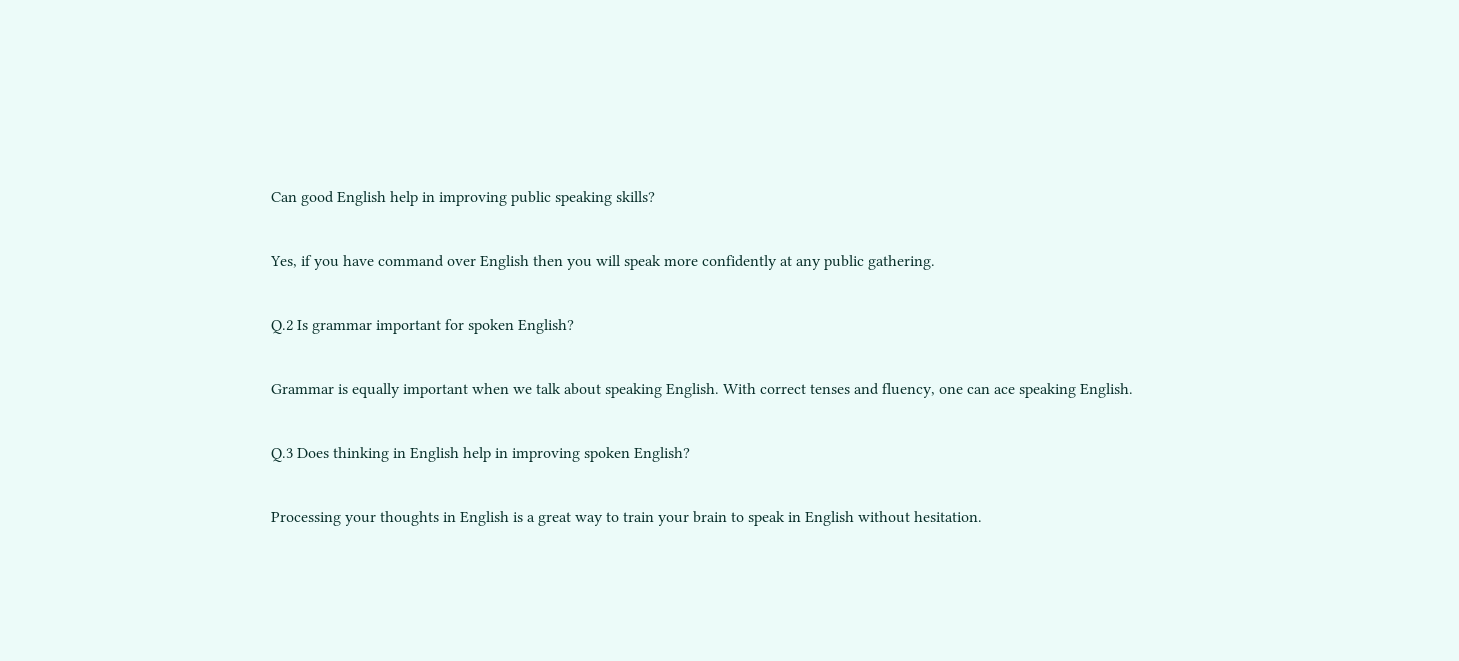Can good English help in improving public speaking skills?

Yes, if you have command over English then you will speak more confidently at any public gathering.

Q.2 Is grammar important for spoken English?

Grammar is equally important when we talk about speaking English. With correct tenses and fluency, one can ace speaking English.

Q.3 Does thinking in English help in improving spoken English?

Processing your thoughts in English is a great way to train your brain to speak in English without hesitation.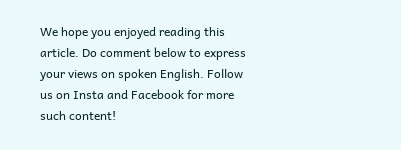We hope you enjoyed reading this article. Do comment below to express your views on spoken English. Follow us on Insta and Facebook for more such content!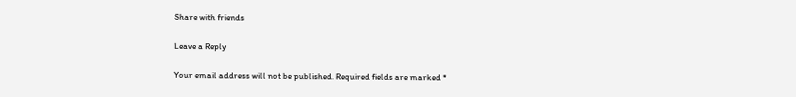Share with friends

Leave a Reply

Your email address will not be published. Required fields are marked *